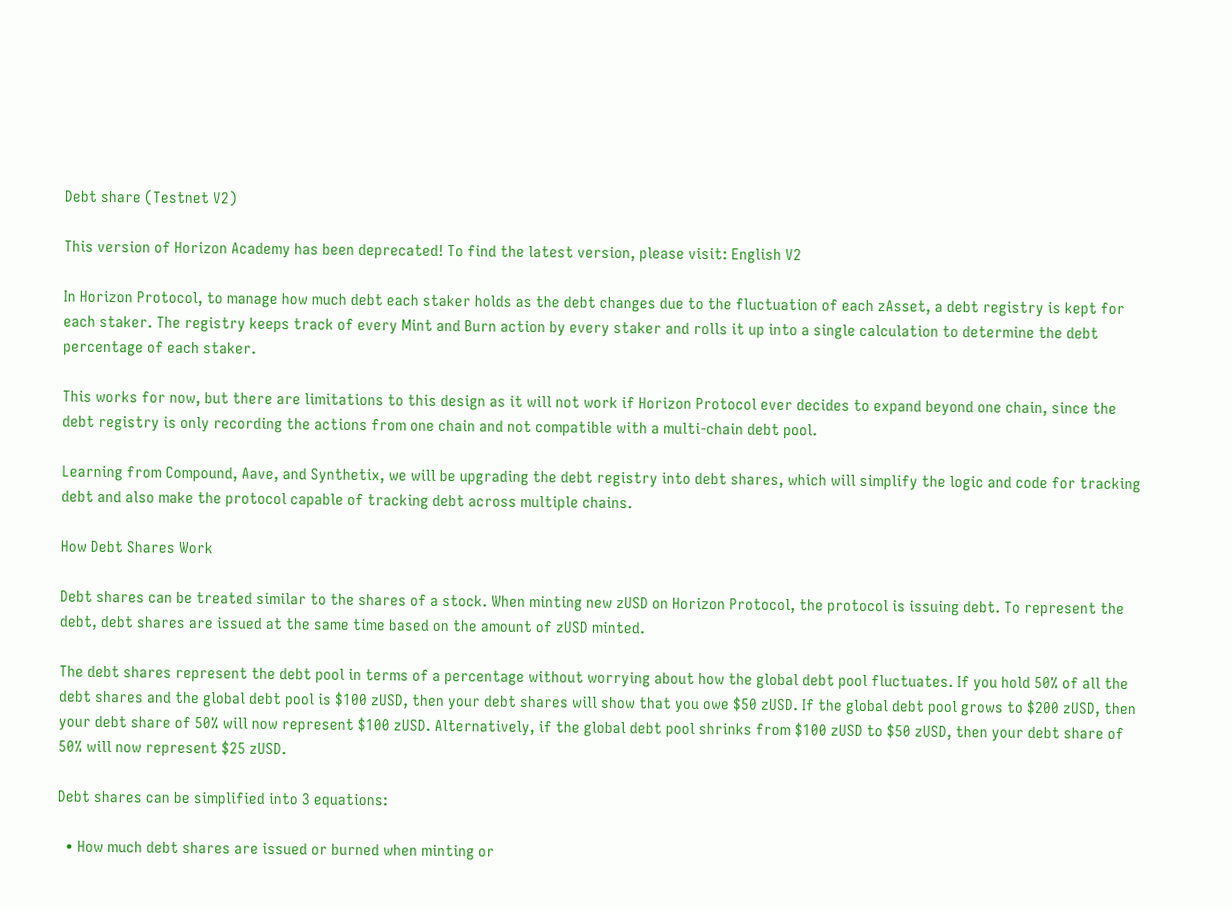Debt share (Testnet V2)

This version of Horizon Academy has been deprecated! To find the latest version, please visit: English V2

In Horizon Protocol, to manage how much debt each staker holds as the debt changes due to the fluctuation of each zAsset, a debt registry is kept for each staker. The registry keeps track of every Mint and Burn action by every staker and rolls it up into a single calculation to determine the debt percentage of each staker.

This works for now, but there are limitations to this design as it will not work if Horizon Protocol ever decides to expand beyond one chain, since the debt registry is only recording the actions from one chain and not compatible with a multi-chain debt pool.

Learning from Compound, Aave, and Synthetix, we will be upgrading the debt registry into debt shares, which will simplify the logic and code for tracking debt and also make the protocol capable of tracking debt across multiple chains.

How Debt Shares Work

Debt shares can be treated similar to the shares of a stock. When minting new zUSD on Horizon Protocol, the protocol is issuing debt. To represent the debt, debt shares are issued at the same time based on the amount of zUSD minted.

The debt shares represent the debt pool in terms of a percentage without worrying about how the global debt pool fluctuates. If you hold 50% of all the debt shares and the global debt pool is $100 zUSD, then your debt shares will show that you owe $50 zUSD. If the global debt pool grows to $200 zUSD, then your debt share of 50% will now represent $100 zUSD. Alternatively, if the global debt pool shrinks from $100 zUSD to $50 zUSD, then your debt share of 50% will now represent $25 zUSD.

Debt shares can be simplified into 3 equations:

  • How much debt shares are issued or burned when minting or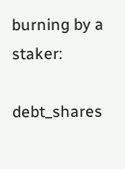burning by a staker:

debt_shares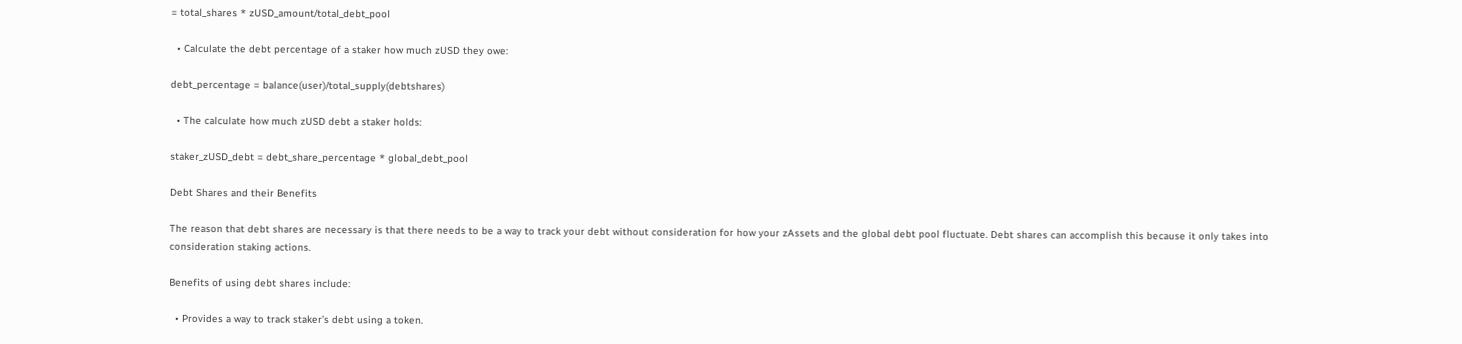= total_shares * zUSD_amount/total_debt_pool

  • Calculate the debt percentage of a staker how much zUSD they owe:

debt_percentage = balance(user)/total_supply(debtshares)

  • The calculate how much zUSD debt a staker holds:

staker_zUSD_debt = debt_share_percentage * global_debt_pool

Debt Shares and their Benefits

The reason that debt shares are necessary is that there needs to be a way to track your debt without consideration for how your zAssets and the global debt pool fluctuate. Debt shares can accomplish this because it only takes into consideration staking actions.

Benefits of using debt shares include:

  • Provides a way to track staker’s debt using a token.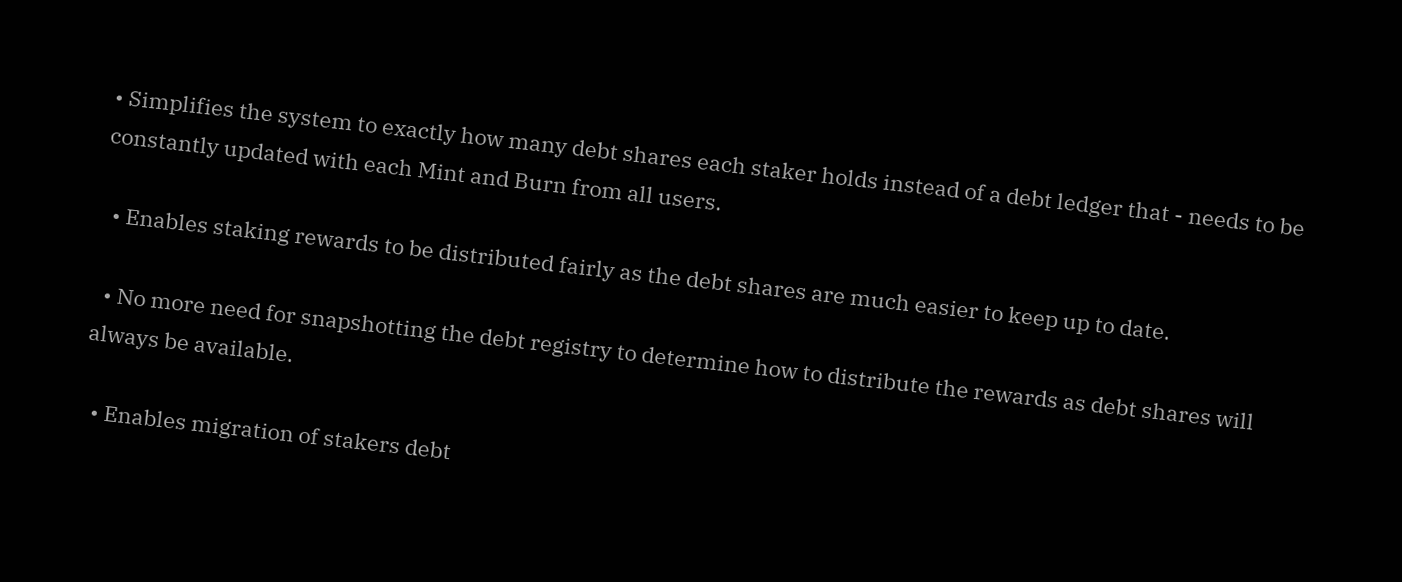• Simplifies the system to exactly how many debt shares each staker holds instead of a debt ledger that - needs to be constantly updated with each Mint and Burn from all users.

  • Enables staking rewards to be distributed fairly as the debt shares are much easier to keep up to date.

  • No more need for snapshotting the debt registry to determine how to distribute the rewards as debt shares will always be available.

  • Enables migration of stakers debt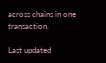across chains in one transaction.

Last updated